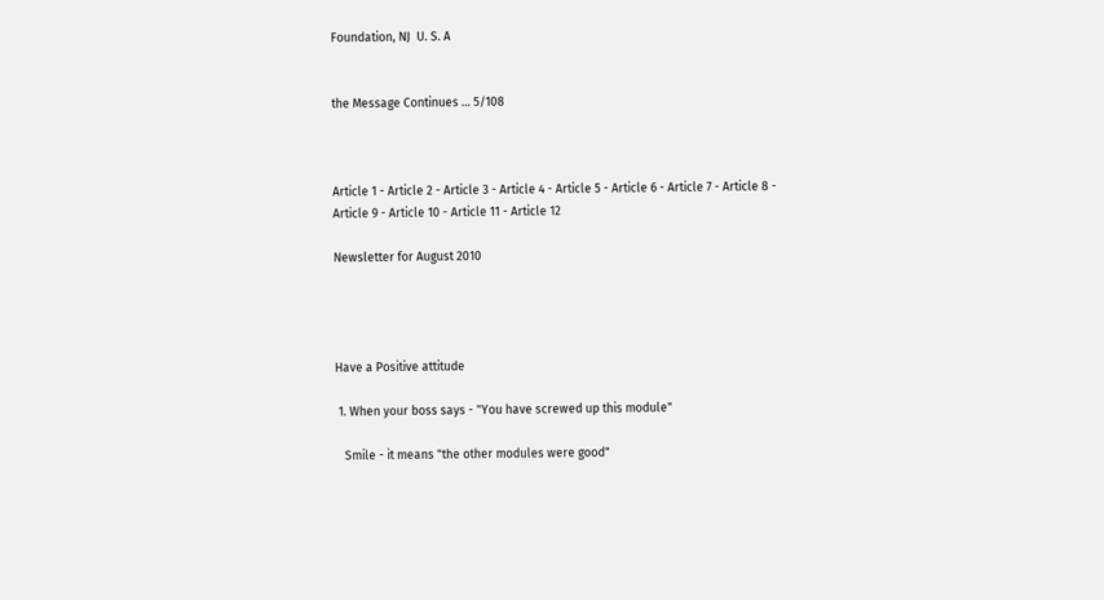Foundation, NJ  U. S. A


the Message Continues ... 5/108



Article 1 - Article 2 - Article 3 - Article 4 - Article 5 - Article 6 - Article 7 - Article 8 - Article 9 - Article 10 - Article 11 - Article 12

Newsletter for August 2010




Have a Positive attitude

 1. When your boss says - "You have screwed up this module"

   Smile - it means "the other modules were good"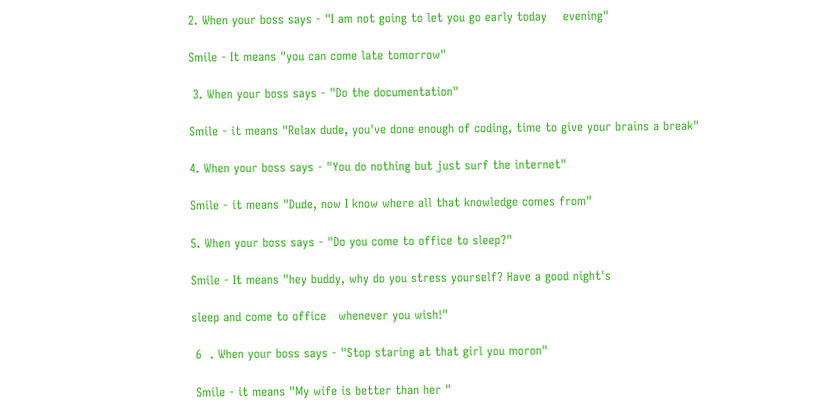2. When your boss says - "I am not going to let you go early today    evening"

Smile - It means "you can come late tomorrow"

 3. When your boss says - "Do the documentation"

Smile - it means "Relax dude, you've done enough of coding, time to give your brains a break"

4. When your boss says - "You do nothing but just surf the internet"

Smile - it means "Dude, now I know where all that knowledge comes from"

5. When your boss says - "Do you come to office to sleep?"

Smile - It means "hey buddy, why do you stress yourself? Have a good night's

sleep and come to office   whenever you wish!"

 6  . When your boss says - "Stop staring at that girl you moron"

 Smile - it means "My wife is better than her "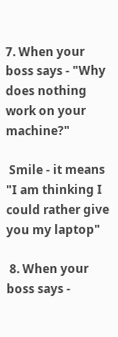7. When your boss says - "Why does nothing work on your machine?"

 Smile - it means "I am thinking I could rather give you my laptop"

 8. When your boss says -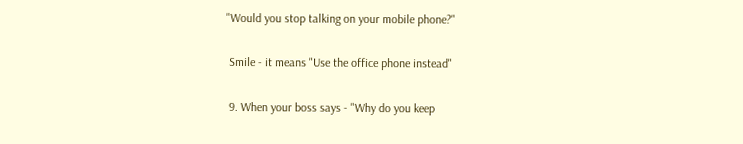"Would you stop talking on your mobile phone?"

 Smile - it means "Use the office phone instead"

 9. When your boss says - "Why do you keep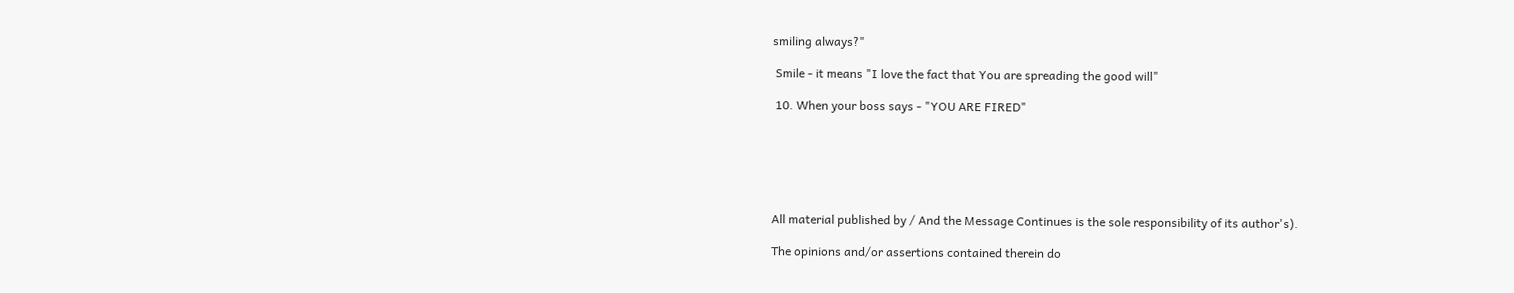smiling always?"

 Smile - it means "I love the fact that You are spreading the good will"

 10. When your boss says - "YOU ARE FIRED"






All material published by / And the Message Continues is the sole responsibility of its author's).

The opinions and/or assertions contained therein do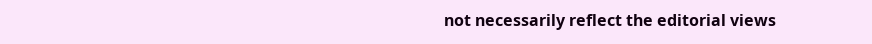not necessarily reflect the editorial views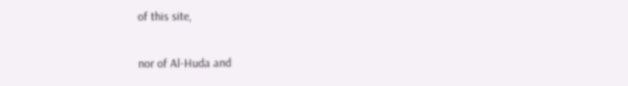of this site,

nor of Al-Huda and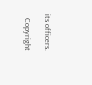its officers.

  Copyright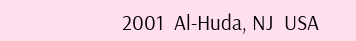2001  Al-Huda, NJ  USA